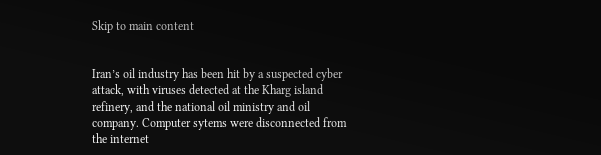Skip to main content


Iran’s oil industry has been hit by a suspected cyber attack, with viruses detected at the Kharg island refinery, and the national oil ministry and oil company. Computer sytems were disconnected from the internet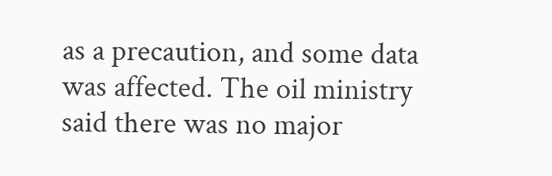as a precaution, and some data was affected. The oil ministry said there was no major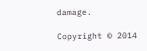damage.

Copyright © 2014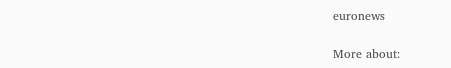euronews

More about: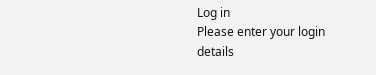Log in
Please enter your login details